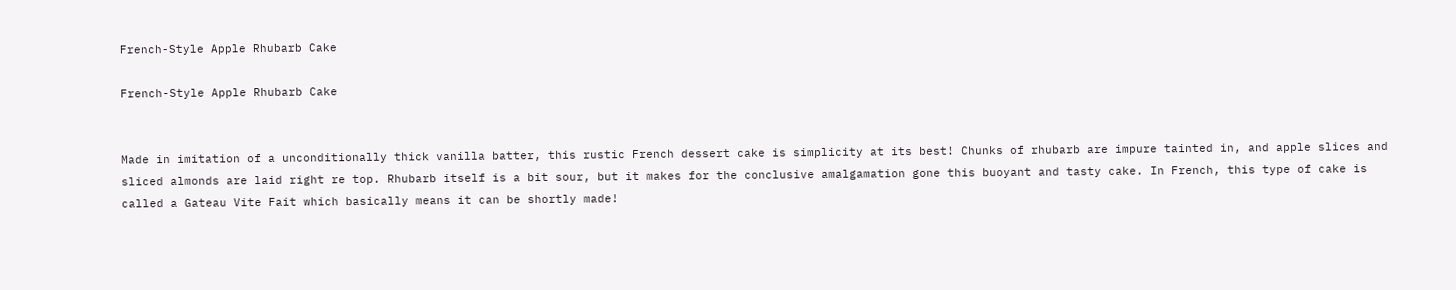French-Style Apple Rhubarb Cake

French-Style Apple Rhubarb Cake


Made in imitation of a unconditionally thick vanilla batter, this rustic French dessert cake is simplicity at its best! Chunks of rhubarb are impure tainted in, and apple slices and sliced almonds are laid right re top. Rhubarb itself is a bit sour, but it makes for the conclusive amalgamation gone this buoyant and tasty cake. In French, this type of cake is called a Gateau Vite Fait which basically means it can be shortly made!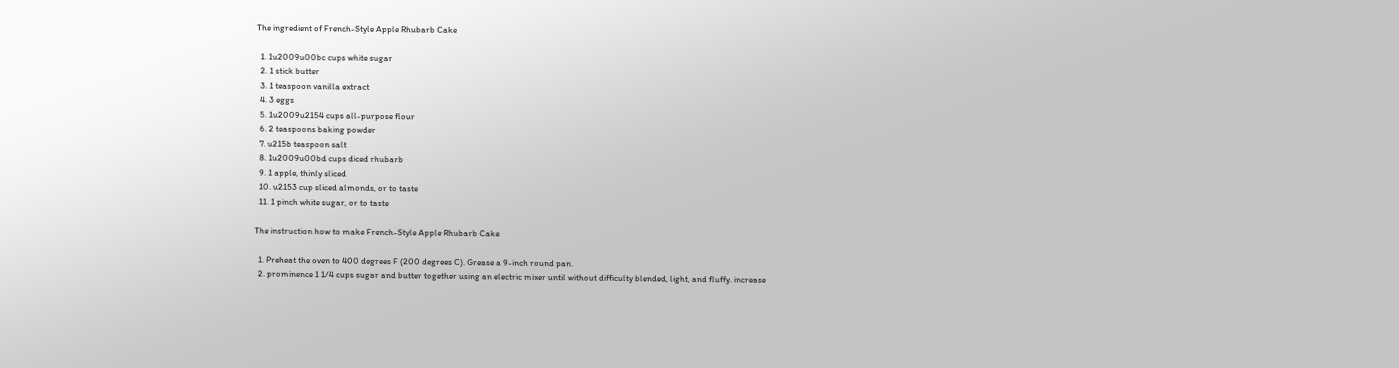The ingredient of French-Style Apple Rhubarb Cake

  1. 1u2009u00bc cups white sugar
  2. 1 stick butter
  3. 1 teaspoon vanilla extract
  4. 3 eggs
  5. 1u2009u2154 cups all-purpose flour
  6. 2 teaspoons baking powder
  7. u215b teaspoon salt
  8. 1u2009u00bd cups diced rhubarb
  9. 1 apple, thinly sliced
  10. u2153 cup sliced almonds, or to taste
  11. 1 pinch white sugar, or to taste

The instruction how to make French-Style Apple Rhubarb Cake

  1. Preheat the oven to 400 degrees F (200 degrees C). Grease a 9-inch round pan.
  2. prominence 1 1/4 cups sugar and butter together using an electric mixer until without difficulty blended, light, and fluffy. increase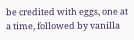be credited with eggs, one at a time, followed by vanilla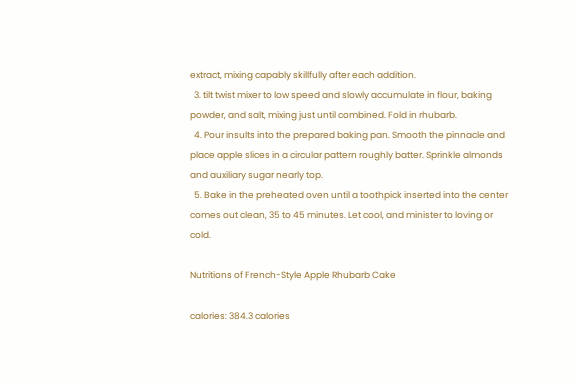extract, mixing capably skillfully after each addition.
  3. tilt twist mixer to low speed and slowly accumulate in flour, baking powder, and salt, mixing just until combined. Fold in rhubarb.
  4. Pour insults into the prepared baking pan. Smooth the pinnacle and place apple slices in a circular pattern roughly batter. Sprinkle almonds and auxiliary sugar nearly top.
  5. Bake in the preheated oven until a toothpick inserted into the center comes out clean, 35 to 45 minutes. Let cool, and minister to loving or cold.

Nutritions of French-Style Apple Rhubarb Cake

calories: 384.3 calories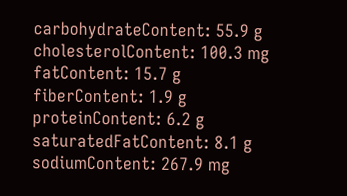carbohydrateContent: 55.9 g
cholesterolContent: 100.3 mg
fatContent: 15.7 g
fiberContent: 1.9 g
proteinContent: 6.2 g
saturatedFatContent: 8.1 g
sodiumContent: 267.9 mg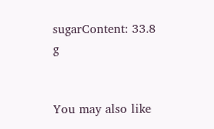sugarContent: 33.8 g


You may also like